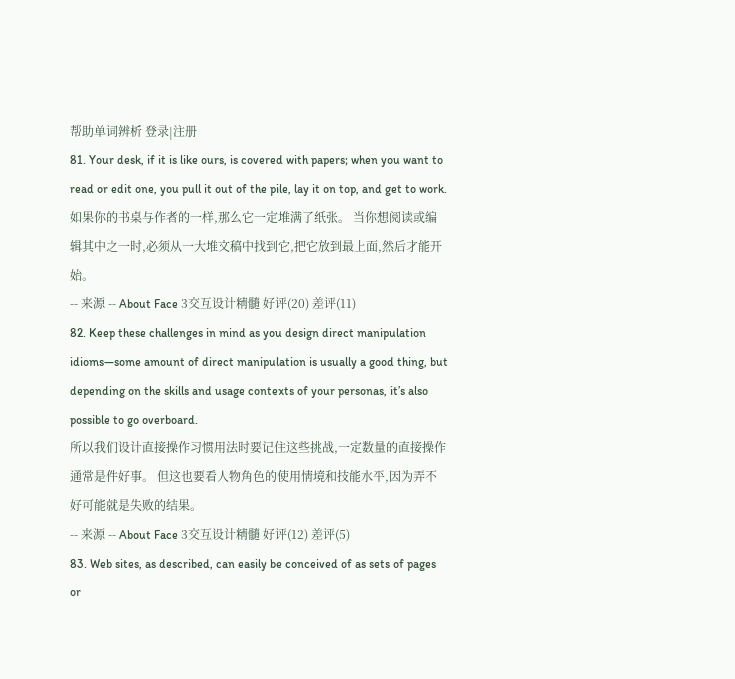帮助单词辨析 登录|注册
81. Your desk, if it is like ours, is covered with papers; when you want to read or edit one, you pull it out of the pile, lay it on top, and get to work.
如果你的书桌与作者的一样,那么它一定堆满了纸张。 当你想阅读或编辑其中之一时,必须从一大堆文稿中找到它,把它放到最上面,然后才能开始。
-- 来源 -- About Face 3交互设计精髓 好评(20) 差评(11)
82. Keep these challenges in mind as you design direct manipulation idioms—some amount of direct manipulation is usually a good thing, but depending on the skills and usage contexts of your personas, it’s also possible to go overboard.
所以我们设计直接操作习惯用法时要记住这些挑战,一定数量的直接操作通常是件好事。 但这也要看人物角色的使用情境和技能水平,因为弄不好可能就是失败的结果。
-- 来源 -- About Face 3交互设计精髓 好评(12) 差评(5)
83. Web sites, as described, can easily be conceived of as sets of pages or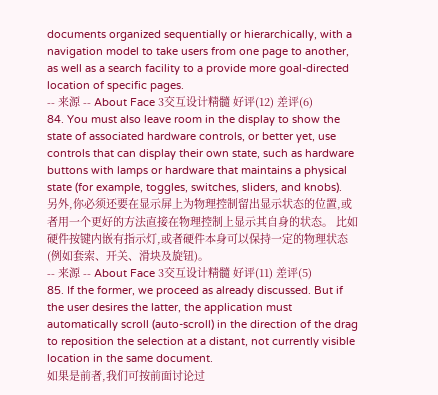documents organized sequentially or hierarchically, with a navigation model to take users from one page to another, as well as a search facility to a provide more goal-directed location of specific pages.
-- 来源 -- About Face 3交互设计精髓 好评(12) 差评(6)
84. You must also leave room in the display to show the state of associated hardware controls, or better yet, use controls that can display their own state, such as hardware buttons with lamps or hardware that maintains a physical state (for example, toggles, switches, sliders, and knobs).
另外,你必须还要在显示屏上为物理控制留出显示状态的位置,或者用一个更好的方法直接在物理控制上显示其自身的状态。 比如硬件按键内嵌有指示灯,或者硬件本身可以保持一定的物理状态(例如套索、开关、滑块及旋钮)。
-- 来源 -- About Face 3交互设计精髓 好评(11) 差评(5)
85. If the former, we proceed as already discussed. But if the user desires the latter, the application must automatically scroll (auto-scroll) in the direction of the drag to reposition the selection at a distant, not currently visible location in the same document.
如果是前者,我们可按前面讨论过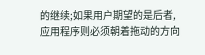的继续;如果用户期望的是后者,应用程序则必须朝着拖动的方向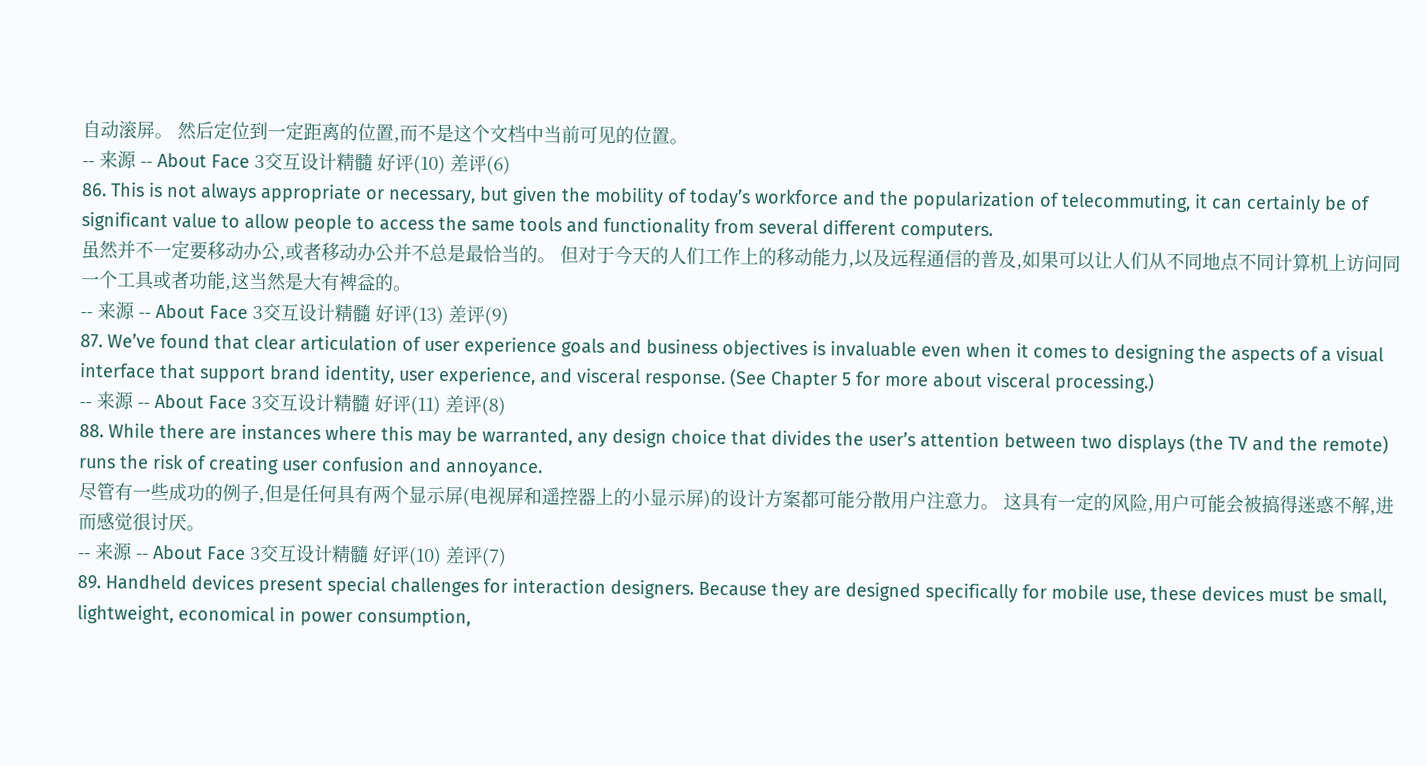自动滚屏。 然后定位到一定距离的位置,而不是这个文档中当前可见的位置。
-- 来源 -- About Face 3交互设计精髓 好评(10) 差评(6)
86. This is not always appropriate or necessary, but given the mobility of today’s workforce and the popularization of telecommuting, it can certainly be of significant value to allow people to access the same tools and functionality from several different computers.
虽然并不一定要移动办公,或者移动办公并不总是最恰当的。 但对于今天的人们工作上的移动能力,以及远程通信的普及,如果可以让人们从不同地点不同计算机上访问同一个工具或者功能,这当然是大有裨益的。
-- 来源 -- About Face 3交互设计精髓 好评(13) 差评(9)
87. We’ve found that clear articulation of user experience goals and business objectives is invaluable even when it comes to designing the aspects of a visual interface that support brand identity, user experience, and visceral response. (See Chapter 5 for more about visceral processing.)
-- 来源 -- About Face 3交互设计精髓 好评(11) 差评(8)
88. While there are instances where this may be warranted, any design choice that divides the user’s attention between two displays (the TV and the remote) runs the risk of creating user confusion and annoyance.
尽管有一些成功的例子,但是任何具有两个显示屏(电视屏和遥控器上的小显示屏)的设计方案都可能分散用户注意力。 这具有一定的风险,用户可能会被搞得迷惑不解,进而感觉很讨厌。
-- 来源 -- About Face 3交互设计精髓 好评(10) 差评(7)
89. Handheld devices present special challenges for interaction designers. Because they are designed specifically for mobile use, these devices must be small, lightweight, economical in power consumption,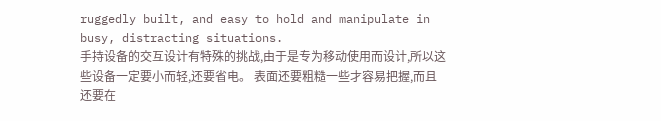ruggedly built, and easy to hold and manipulate in busy, distracting situations.
手持设备的交互设计有特殊的挑战,由于是专为移动使用而设计,所以这些设备一定要小而轻,还要省电。 表面还要粗糙一些才容易把握,而且还要在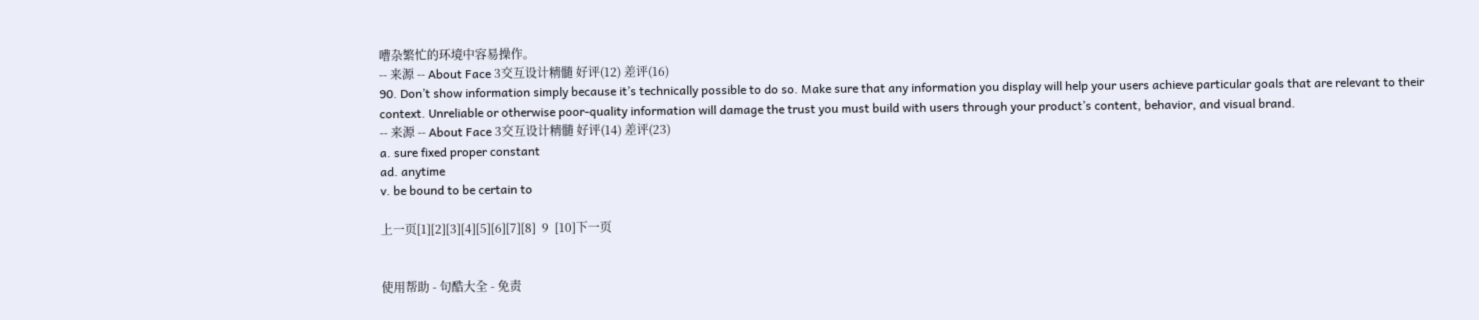嘈杂繁忙的环境中容易操作。
-- 来源 -- About Face 3交互设计精髓 好评(12) 差评(16)
90. Don’t show information simply because it’s technically possible to do so. Make sure that any information you display will help your users achieve particular goals that are relevant to their context. Unreliable or otherwise poor-quality information will damage the trust you must build with users through your product’s content, behavior, and visual brand.
-- 来源 -- About Face 3交互设计精髓 好评(14) 差评(23)
a. sure fixed proper constant
ad. anytime
v. be bound to be certain to

上一页[1][2][3][4][5][6][7][8]  9  [10]下一页


使用帮助 - 句酷大全 - 免责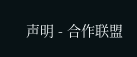声明 - 合作联盟